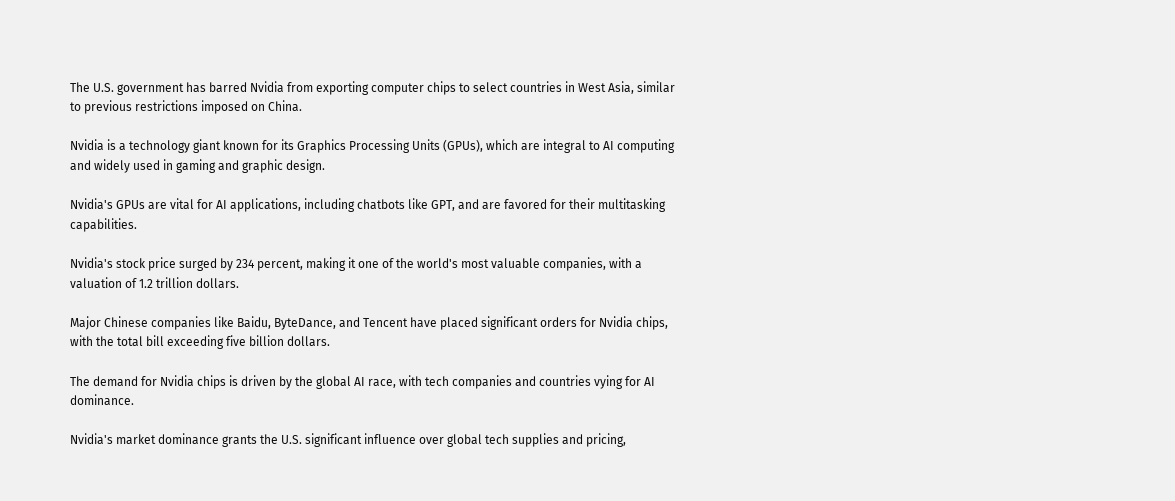The U.S. government has barred Nvidia from exporting computer chips to select countries in West Asia, similar to previous restrictions imposed on China.

Nvidia is a technology giant known for its Graphics Processing Units (GPUs), which are integral to AI computing and widely used in gaming and graphic design.

Nvidia's GPUs are vital for AI applications, including chatbots like GPT, and are favored for their multitasking capabilities.

Nvidia's stock price surged by 234 percent, making it one of the world's most valuable companies, with a valuation of 1.2 trillion dollars.

Major Chinese companies like Baidu, ByteDance, and Tencent have placed significant orders for Nvidia chips, with the total bill exceeding five billion dollars.

The demand for Nvidia chips is driven by the global AI race, with tech companies and countries vying for AI dominance.

Nvidia's market dominance grants the U.S. significant influence over global tech supplies and pricing,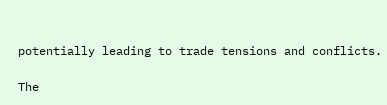potentially leading to trade tensions and conflicts.

The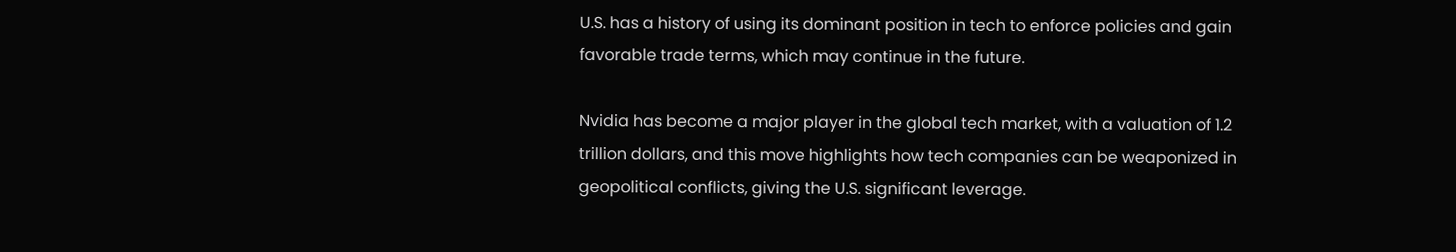U.S. has a history of using its dominant position in tech to enforce policies and gain favorable trade terms, which may continue in the future.

Nvidia has become a major player in the global tech market, with a valuation of 1.2 trillion dollars, and this move highlights how tech companies can be weaponized in geopolitical conflicts, giving the U.S. significant leverage.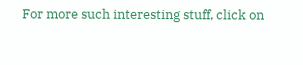For more such interesting stuff, click on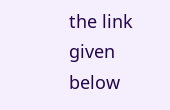the link given below